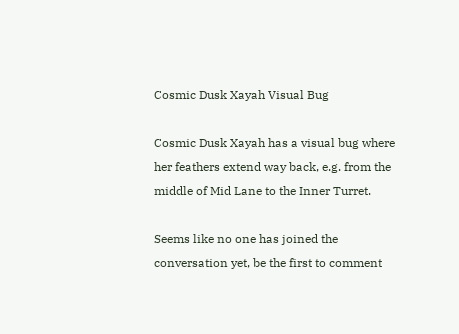Cosmic Dusk Xayah Visual Bug

Cosmic Dusk Xayah has a visual bug where her feathers extend way back, e.g. from the middle of Mid Lane to the Inner Turret.

Seems like no one has joined the conversation yet, be the first to comment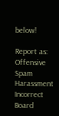below!

Report as:
Offensive Spam Harassment Incorrect Board